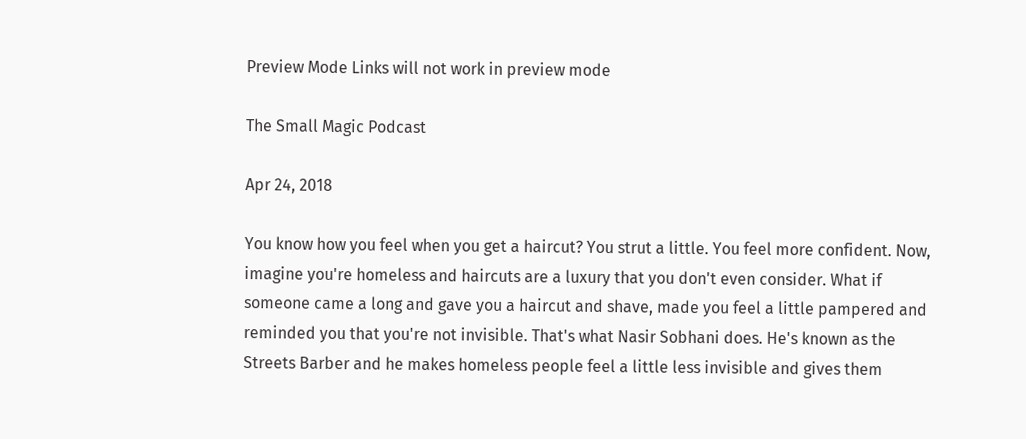Preview Mode Links will not work in preview mode

The Small Magic Podcast

Apr 24, 2018

You know how you feel when you get a haircut? You strut a little. You feel more confident. Now, imagine you're homeless and haircuts are a luxury that you don't even consider. What if someone came a long and gave you a haircut and shave, made you feel a little pampered and reminded you that you're not invisible. That's what Nasir Sobhani does. He's known as the Streets Barber and he makes homeless people feel a little less invisible and gives them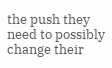the push they need to possibly change their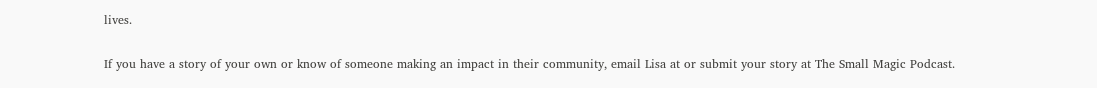lives.

If you have a story of your own or know of someone making an impact in their community, email Lisa at or submit your story at The Small Magic Podcast.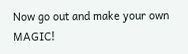Now go out and make your own MAGIC!